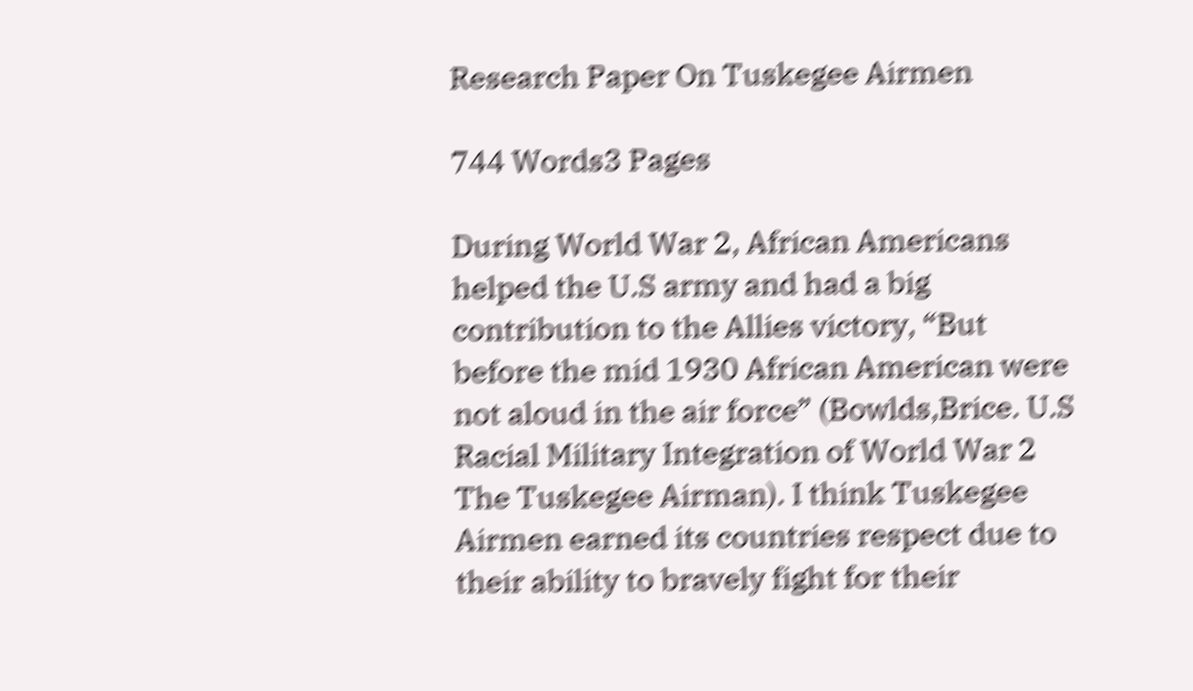Research Paper On Tuskegee Airmen

744 Words3 Pages

During World War 2, African Americans helped the U.S army and had a big contribution to the Allies victory, “But before the mid 1930 African American were not aloud in the air force” (Bowlds,Brice. U.S Racial Military Integration of World War 2 The Tuskegee Airman). I think Tuskegee Airmen earned its countries respect due to their ability to bravely fight for their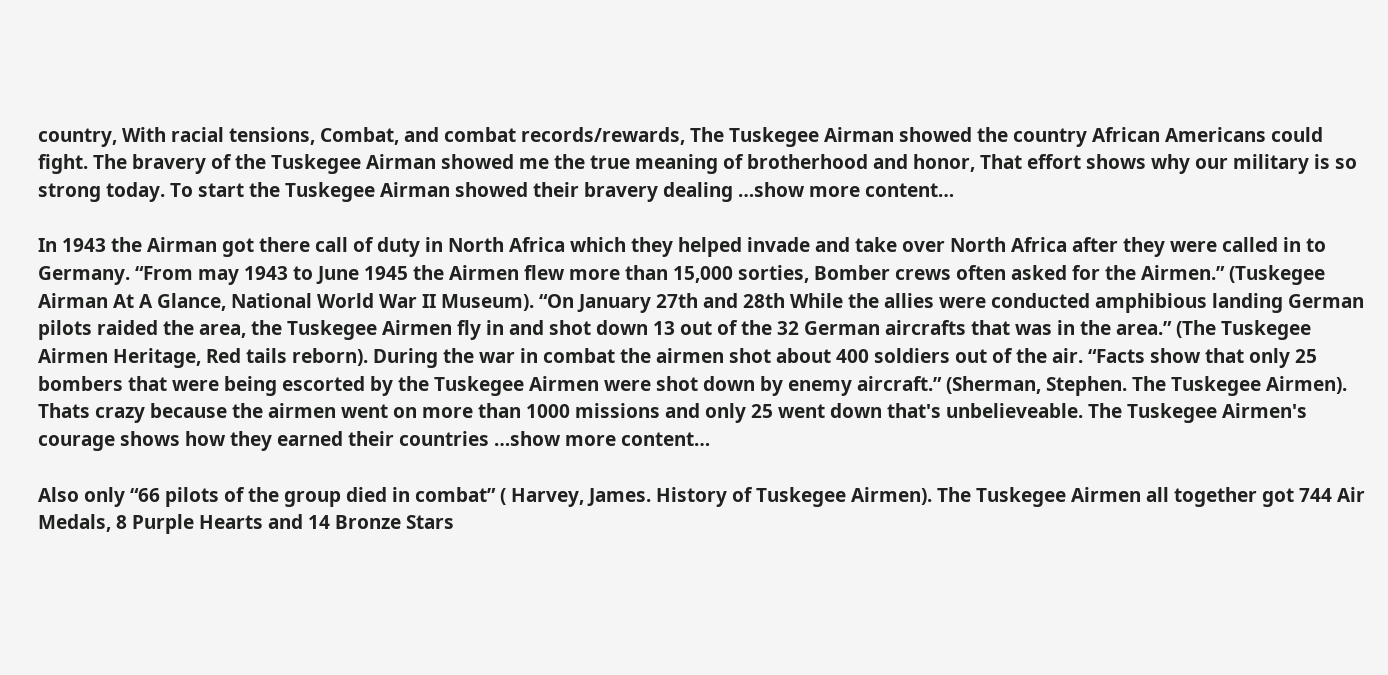country, With racial tensions, Combat, and combat records/rewards, The Tuskegee Airman showed the country African Americans could fight. The bravery of the Tuskegee Airman showed me the true meaning of brotherhood and honor, That effort shows why our military is so strong today. To start the Tuskegee Airman showed their bravery dealing …show more content…

In 1943 the Airman got there call of duty in North Africa which they helped invade and take over North Africa after they were called in to Germany. “From may 1943 to June 1945 the Airmen flew more than 15,000 sorties, Bomber crews often asked for the Airmen.” (Tuskegee Airman At A Glance, National World War II Museum). “On January 27th and 28th While the allies were conducted amphibious landing German pilots raided the area, the Tuskegee Airmen fly in and shot down 13 out of the 32 German aircrafts that was in the area.” (The Tuskegee Airmen Heritage, Red tails reborn). During the war in combat the airmen shot about 400 soldiers out of the air. “Facts show that only 25 bombers that were being escorted by the Tuskegee Airmen were shot down by enemy aircraft.” (Sherman, Stephen. The Tuskegee Airmen). Thats crazy because the airmen went on more than 1000 missions and only 25 went down that's unbelieveable. The Tuskegee Airmen's courage shows how they earned their countries …show more content…

Also only “66 pilots of the group died in combat” ( Harvey, James. History of Tuskegee Airmen). The Tuskegee Airmen all together got 744 Air Medals, 8 Purple Hearts and 14 Bronze Stars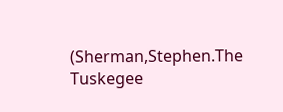(Sherman,Stephen.The Tuskegee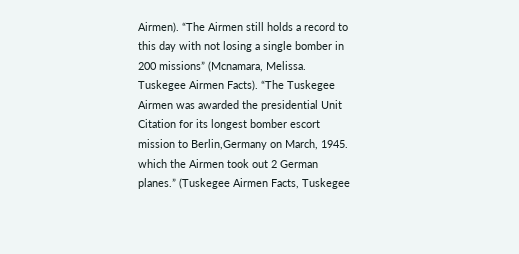Airmen). “The Airmen still holds a record to this day with not losing a single bomber in 200 missions” (Mcnamara, Melissa. Tuskegee Airmen Facts). “The Tuskegee Airmen was awarded the presidential Unit Citation for its longest bomber escort mission to Berlin,Germany on March, 1945. which the Airmen took out 2 German planes.” (Tuskegee Airmen Facts, Tuskegee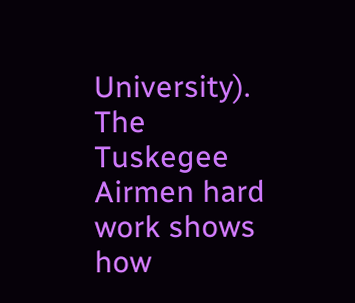University). The Tuskegee Airmen hard work shows how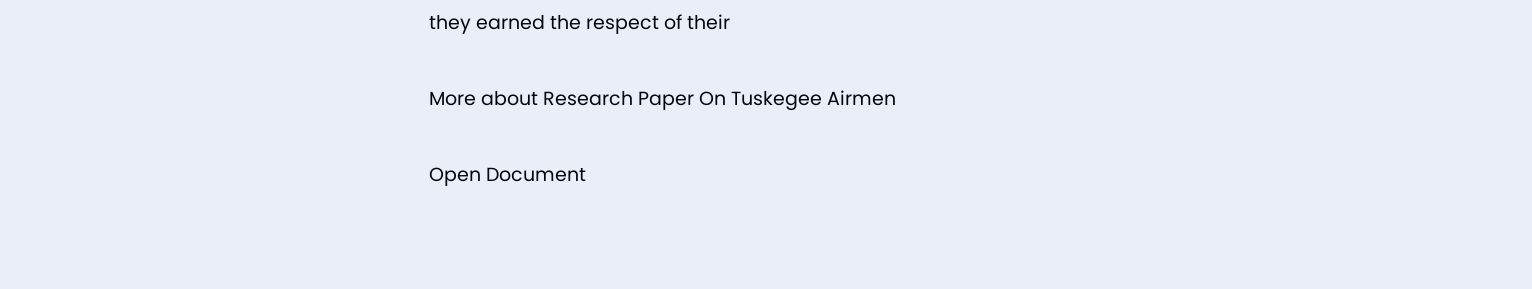they earned the respect of their

More about Research Paper On Tuskegee Airmen

Open Document